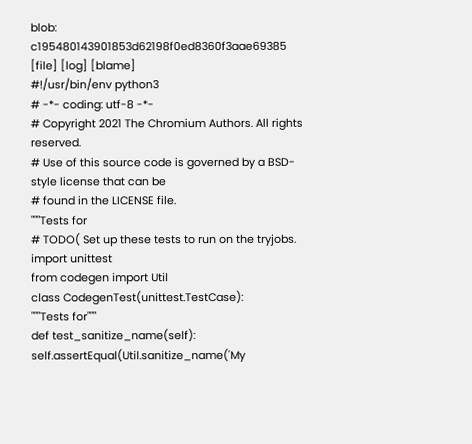blob: c195480143901853d62198f0ed8360f3aae69385 [file] [log] [blame]
#!/usr/bin/env python3
# -*- coding: utf-8 -*-
# Copyright 2021 The Chromium Authors. All rights reserved.
# Use of this source code is governed by a BSD-style license that can be
# found in the LICENSE file.
"""Tests for
# TODO( Set up these tests to run on the tryjobs.
import unittest
from codegen import Util
class CodegenTest(unittest.TestCase):
"""Tests for"""
def test_sanitize_name(self):
self.assertEqual(Util.sanitize_name('My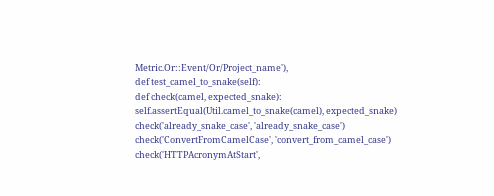Metric.Or::Event/Or/Project_name'),
def test_camel_to_snake(self):
def check(camel, expected_snake):
self.assertEqual(Util.camel_to_snake(camel), expected_snake)
check('already_snake_case', 'already_snake_case')
check('ConvertFromCamelCase', 'convert_from_camel_case')
check('HTTPAcronymAtStart',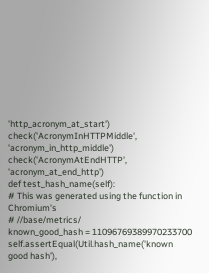'http_acronym_at_start')
check('AcronymInHTTPMiddle', 'acronym_in_http_middle')
check('AcronymAtEndHTTP', 'acronym_at_end_http')
def test_hash_name(self):
# This was generated using the function in Chromium's
# //base/metrics/
known_good_hash = 11096769389970233700
self.assertEqual(Util.hash_name('known good hash'),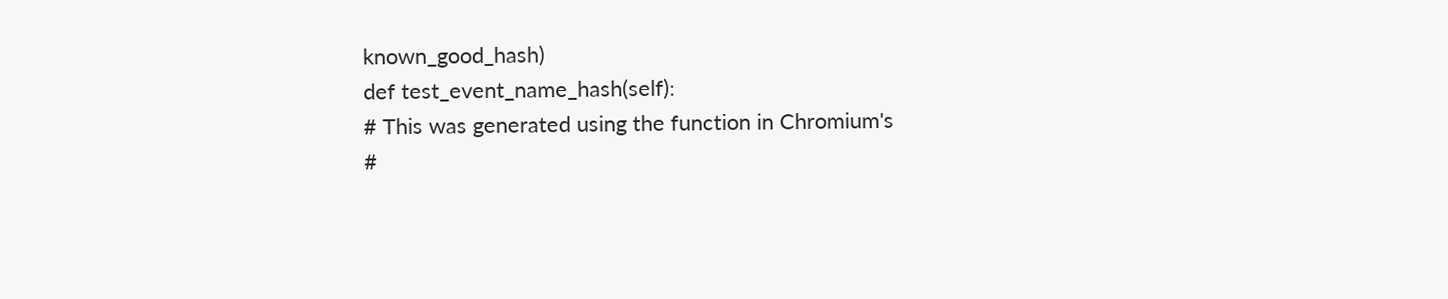known_good_hash)
def test_event_name_hash(self):
# This was generated using the function in Chromium's
#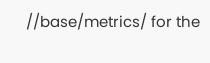//base/metrics/ for the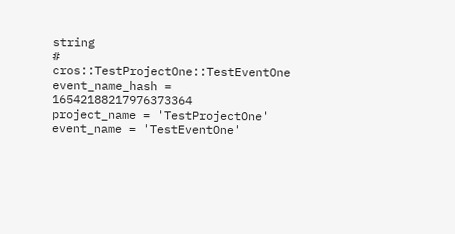string
# cros::TestProjectOne::TestEventOne
event_name_hash = 16542188217976373364
project_name = 'TestProjectOne'
event_name = 'TestEventOne'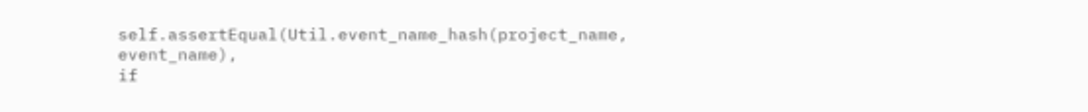self.assertEqual(Util.event_name_hash(project_name, event_name),
if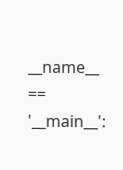__name__ == '__main__':